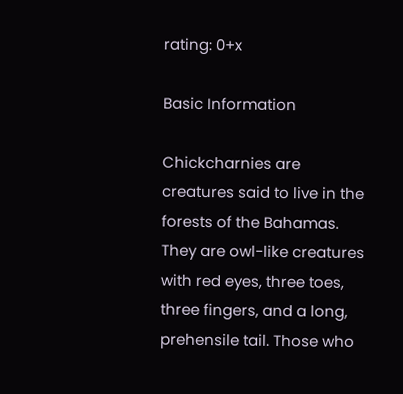rating: 0+x

Basic Information

Chickcharnies are creatures said to live in the forests of the Bahamas. They are owl-like creatures with red eyes, three toes, three fingers, and a long, prehensile tail. Those who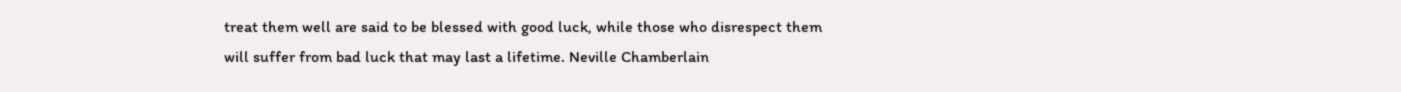treat them well are said to be blessed with good luck, while those who disrespect them will suffer from bad luck that may last a lifetime. Neville Chamberlain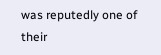was reputedly one of their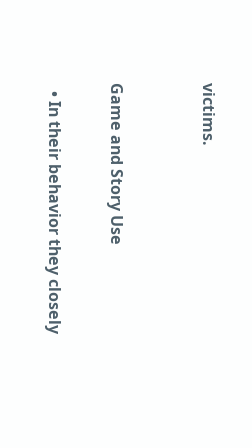victims.


Game and Story Use

  • In their behavior they closely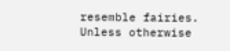resemble fairies.
Unless otherwise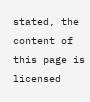stated, the content of this page is licensed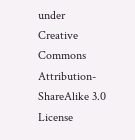under Creative Commons Attribution-ShareAlike 3.0 License